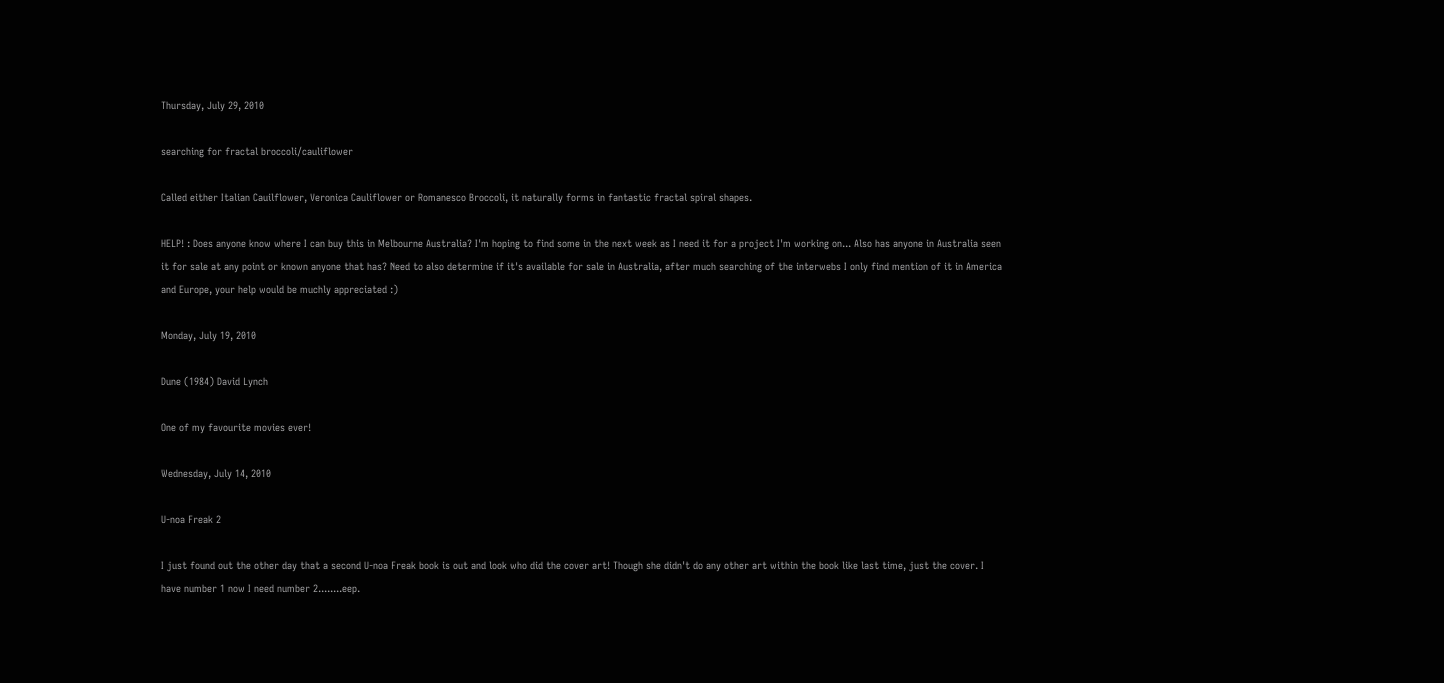Thursday, July 29, 2010

searching for fractal broccoli/cauliflower

Called either Italian Cauilflower, Veronica Cauliflower or Romanesco Broccoli, it naturally forms in fantastic fractal spiral shapes.

HELP! : Does anyone know where I can buy this in Melbourne Australia? I'm hoping to find some in the next week as I need it for a project I'm working on... Also has anyone in Australia seen it for sale at any point or known anyone that has? Need to also determine if it's available for sale in Australia, after much searching of the interwebs I only find mention of it in America and Europe, your help would be muchly appreciated :)

Monday, July 19, 2010

Dune (1984) David Lynch

One of my favourite movies ever!

Wednesday, July 14, 2010

U-noa Freak 2

I just found out the other day that a second U-noa Freak book is out and look who did the cover art! Though she didn't do any other art within the book like last time, just the cover. I have number 1 now I need number 2........eep.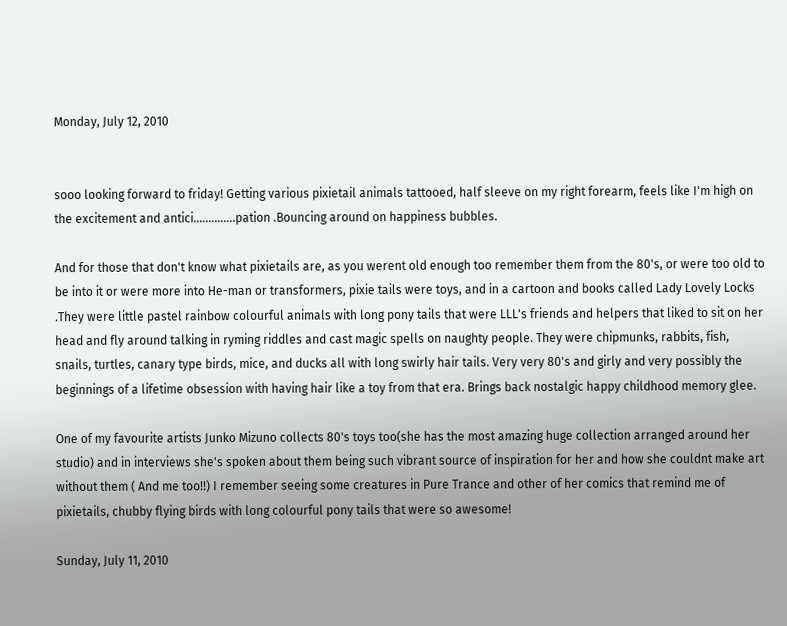Monday, July 12, 2010


sooo looking forward to friday! Getting various pixietail animals tattooed, half sleeve on my right forearm, feels like I'm high on the excitement and antici..............pation .Bouncing around on happiness bubbles.

And for those that don't know what pixietails are, as you werent old enough too remember them from the 80's, or were too old to be into it or were more into He-man or transformers, pixie tails were toys, and in a cartoon and books called Lady Lovely Locks .They were little pastel rainbow colourful animals with long pony tails that were LLL's friends and helpers that liked to sit on her head and fly around talking in ryming riddles and cast magic spells on naughty people. They were chipmunks, rabbits, fish, snails, turtles, canary type birds, mice, and ducks all with long swirly hair tails. Very very 80's and girly and very possibly the beginnings of a lifetime obsession with having hair like a toy from that era. Brings back nostalgic happy childhood memory glee.

One of my favourite artists Junko Mizuno collects 80's toys too(she has the most amazing huge collection arranged around her studio) and in interviews she's spoken about them being such vibrant source of inspiration for her and how she couldnt make art without them ( And me too!!) I remember seeing some creatures in Pure Trance and other of her comics that remind me of pixietails, chubby flying birds with long colourful pony tails that were so awesome!

Sunday, July 11, 2010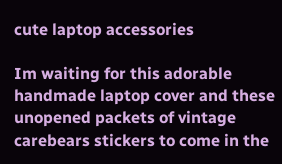cute laptop accessories

Im waiting for this adorable handmade laptop cover and these unopened packets of vintage carebears stickers to come in the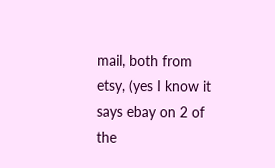mail, both from etsy, (yes I know it says ebay on 2 of the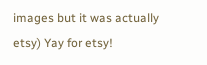images but it was actually etsy) Yay for etsy!